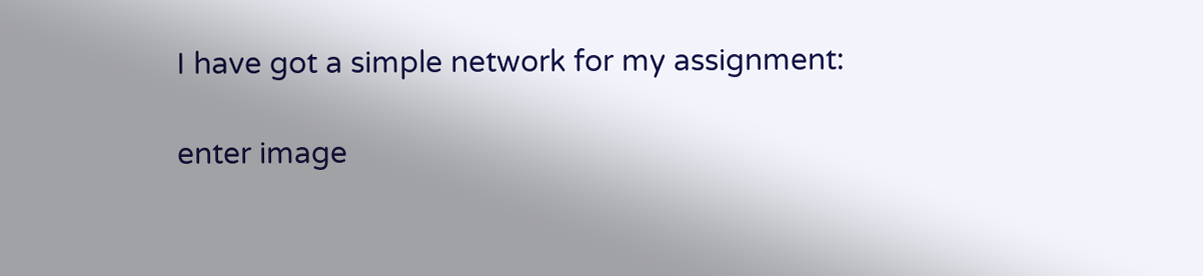I have got a simple network for my assignment:

enter image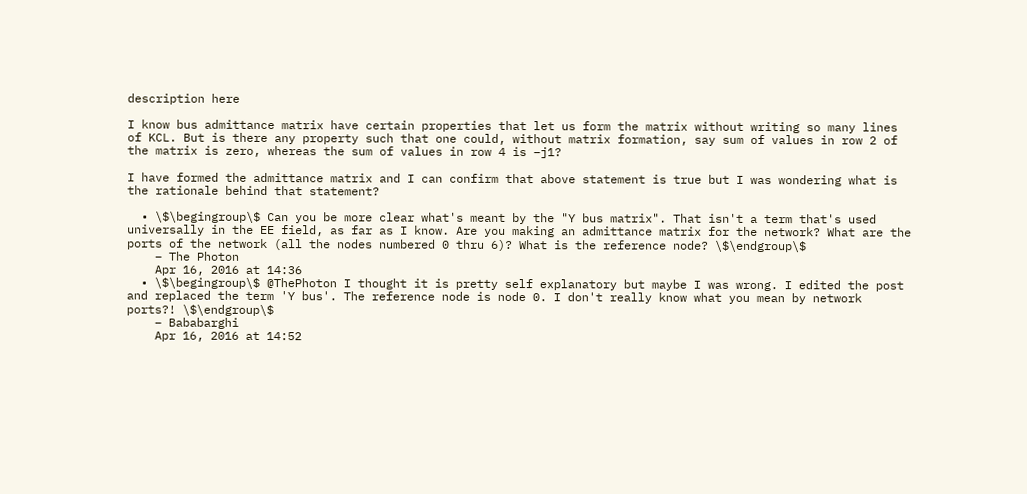description here

I know bus admittance matrix have certain properties that let us form the matrix without writing so many lines of KCL. But is there any property such that one could, without matrix formation, say sum of values in row 2 of the matrix is zero, whereas the sum of values in row 4 is –j1?

I have formed the admittance matrix and I can confirm that above statement is true but I was wondering what is the rationale behind that statement?

  • \$\begingroup\$ Can you be more clear what's meant by the "Y bus matrix". That isn't a term that's used universally in the EE field, as far as I know. Are you making an admittance matrix for the network? What are the ports of the network (all the nodes numbered 0 thru 6)? What is the reference node? \$\endgroup\$
    – The Photon
    Apr 16, 2016 at 14:36
  • \$\begingroup\$ @ThePhoton I thought it is pretty self explanatory but maybe I was wrong. I edited the post and replaced the term 'Y bus'. The reference node is node 0. I don't really know what you mean by network ports?! \$\endgroup\$
    – Bababarghi
    Apr 16, 2016 at 14:52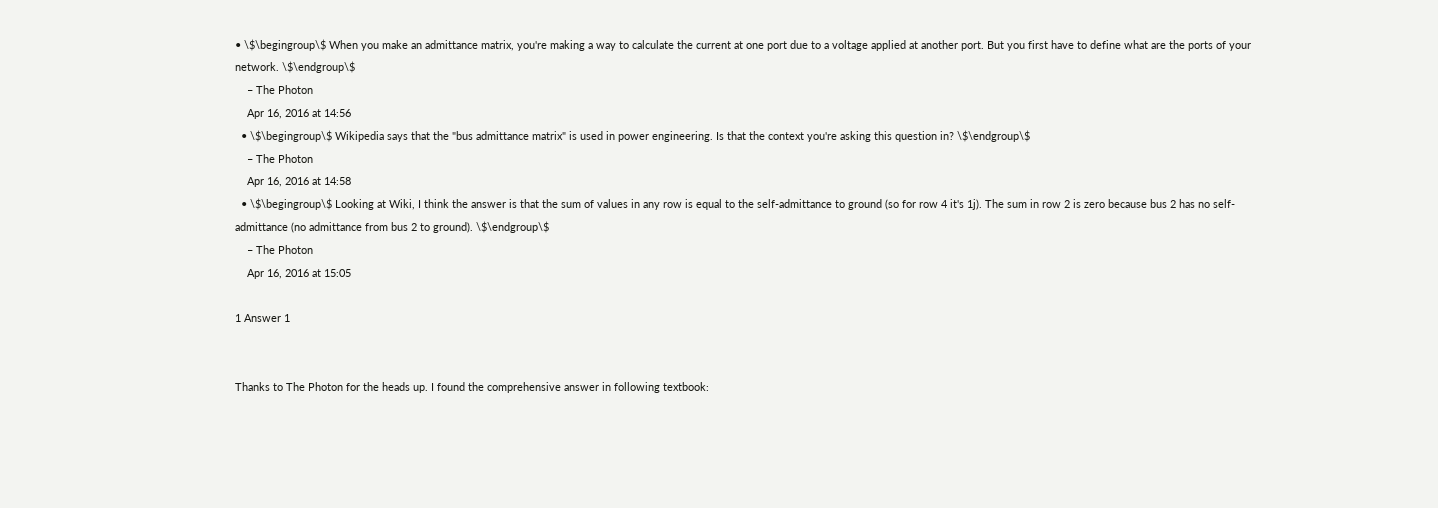• \$\begingroup\$ When you make an admittance matrix, you're making a way to calculate the current at one port due to a voltage applied at another port. But you first have to define what are the ports of your network. \$\endgroup\$
    – The Photon
    Apr 16, 2016 at 14:56
  • \$\begingroup\$ Wikipedia says that the "bus admittance matrix" is used in power engineering. Is that the context you're asking this question in? \$\endgroup\$
    – The Photon
    Apr 16, 2016 at 14:58
  • \$\begingroup\$ Looking at Wiki, I think the answer is that the sum of values in any row is equal to the self-admittance to ground (so for row 4 it's 1j). The sum in row 2 is zero because bus 2 has no self-admittance (no admittance from bus 2 to ground). \$\endgroup\$
    – The Photon
    Apr 16, 2016 at 15:05

1 Answer 1


Thanks to The Photon for the heads up. I found the comprehensive answer in following textbook: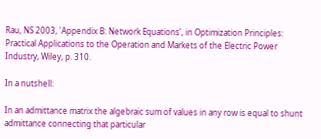Rau, NS 2003, 'Appendix B: Network Equations', in Optimization Principles: Practical Applications to the Operation and Markets of the Electric Power Industry, Wiley, p. 310.

In a nutshell:

In an admittance matrix the algebraic sum of values in any row is equal to shunt admittance connecting that particular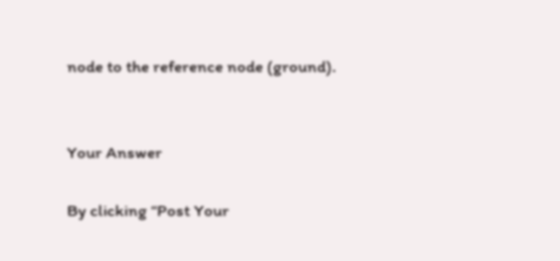node to the reference node (ground).


Your Answer

By clicking “Post Your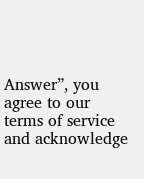Answer”, you agree to our terms of service and acknowledge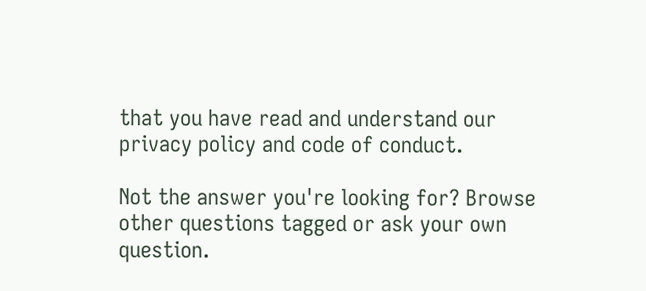that you have read and understand our privacy policy and code of conduct.

Not the answer you're looking for? Browse other questions tagged or ask your own question.